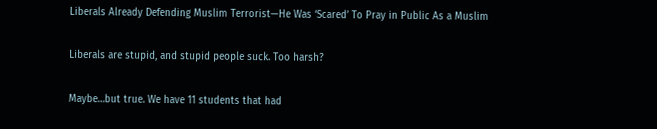Liberals Already Defending Muslim Terrorist—He Was ‘Scared’ To Pray in Public As a Muslim

Liberals are stupid, and stupid people suck. Too harsh?

Maybe…but true. We have 11 students that had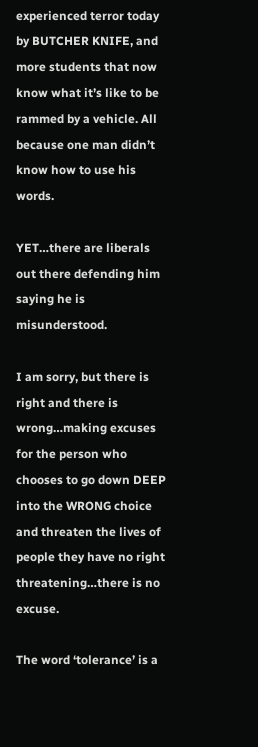experienced terror today by BUTCHER KNIFE, and more students that now know what it’s like to be rammed by a vehicle. All because one man didn’t know how to use his words.

YET…there are liberals out there defending him saying he is misunderstood.

I am sorry, but there is right and there is wrong…making excuses for the person who chooses to go down DEEP into the WRONG choice and threaten the lives of people they have no right threatening…there is no excuse.

The word ‘tolerance’ is a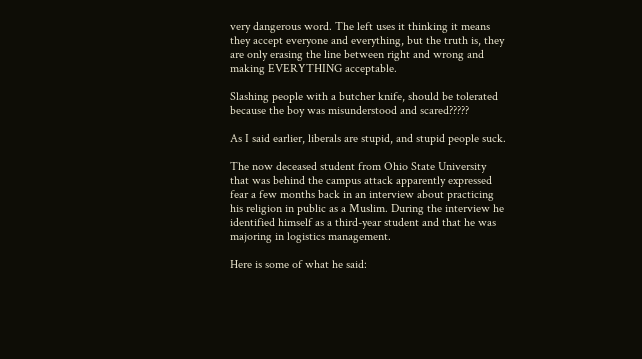very dangerous word. The left uses it thinking it means they accept everyone and everything, but the truth is, they are only erasing the line between right and wrong and making EVERYTHING acceptable.

Slashing people with a butcher knife, should be tolerated because the boy was misunderstood and scared?????

As I said earlier, liberals are stupid, and stupid people suck.

The now deceased student from Ohio State University that was behind the campus attack apparently expressed fear a few months back in an interview about practicing his religion in public as a Muslim. During the interview he identified himself as a third-year student and that he was majoring in logistics management.

Here is some of what he said: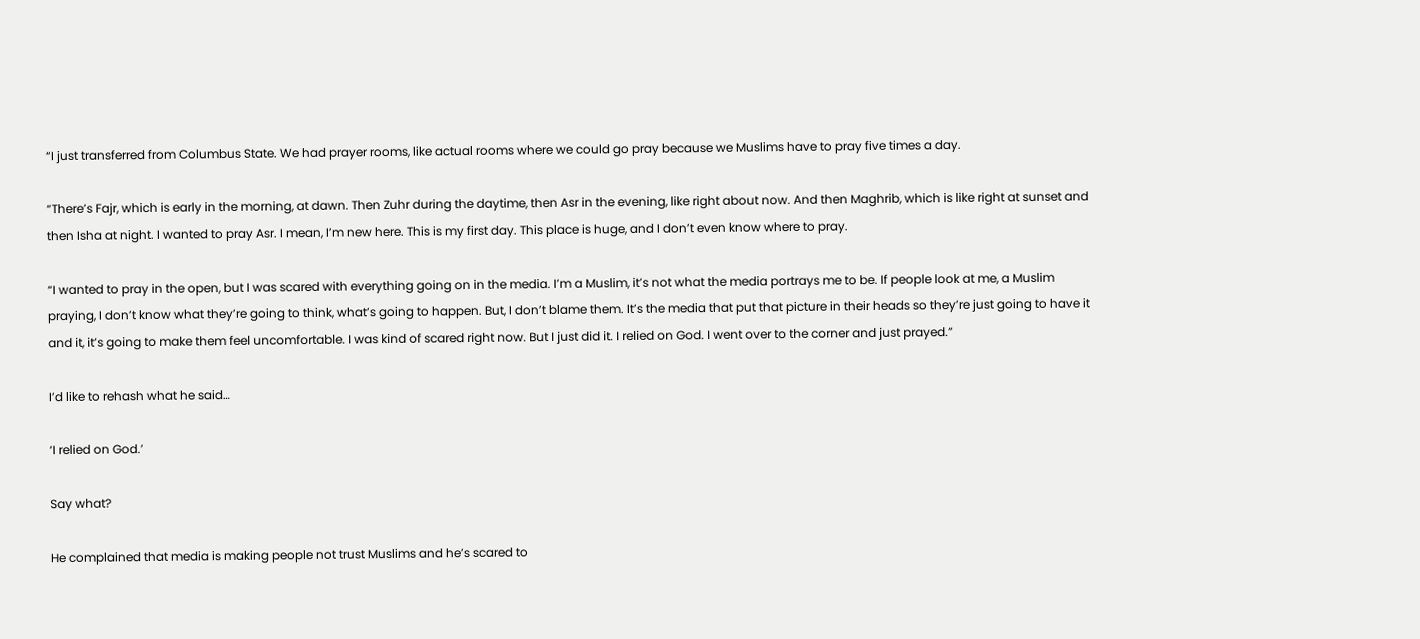“I just transferred from Columbus State. We had prayer rooms, like actual rooms where we could go pray because we Muslims have to pray five times a day.

“There’s Fajr, which is early in the morning, at dawn. Then Zuhr during the daytime, then Asr in the evening, like right about now. And then Maghrib, which is like right at sunset and then Isha at night. I wanted to pray Asr. I mean, I’m new here. This is my first day. This place is huge, and I don’t even know where to pray.

“I wanted to pray in the open, but I was scared with everything going on in the media. I’m a Muslim, it’s not what the media portrays me to be. If people look at me, a Muslim praying, I don’t know what they’re going to think, what’s going to happen. But, I don’t blame them. It’s the media that put that picture in their heads so they’re just going to have it and it, it’s going to make them feel uncomfortable. I was kind of scared right now. But I just did it. I relied on God. I went over to the corner and just prayed.”

I’d like to rehash what he said…

‘I relied on God.’

Say what?

He complained that media is making people not trust Muslims and he’s scared to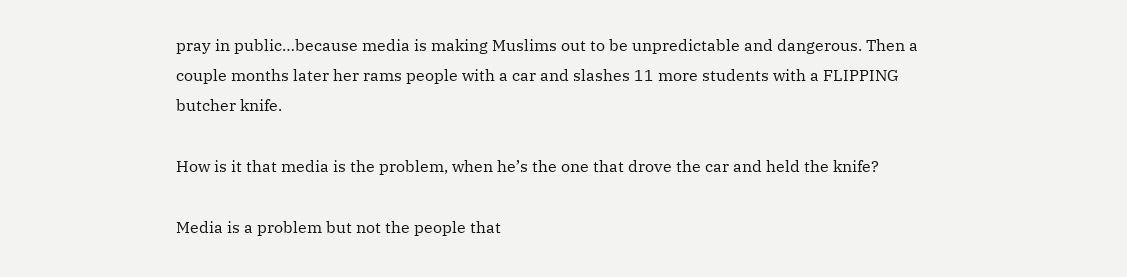pray in public…because media is making Muslims out to be unpredictable and dangerous. Then a couple months later her rams people with a car and slashes 11 more students with a FLIPPING butcher knife.

How is it that media is the problem, when he’s the one that drove the car and held the knife?

Media is a problem but not the people that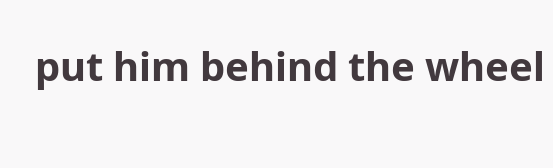put him behind the wheel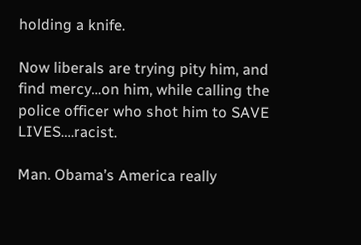holding a knife.

Now liberals are trying pity him, and find mercy…on him, while calling the police officer who shot him to SAVE LIVES….racist.

Man. Obama’s America really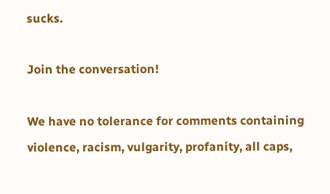sucks.

Join the conversation!

We have no tolerance for comments containing violence, racism, vulgarity, profanity, all caps,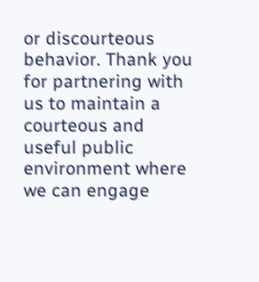or discourteous behavior. Thank you for partnering with us to maintain a courteous and useful public environment where we can engage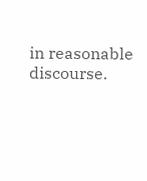in reasonable discourse.